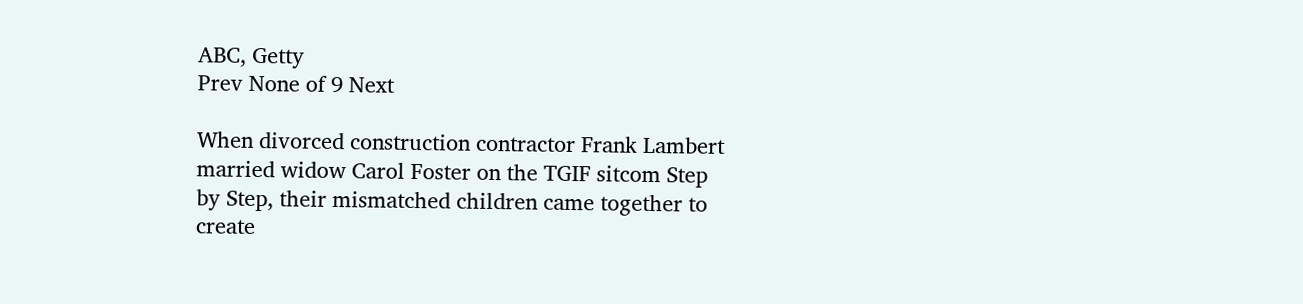ABC, Getty
Prev None of 9 Next

When divorced construction contractor Frank Lambert married widow Carol Foster on the TGIF sitcom Step by Step, their mismatched children came together to create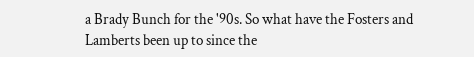a Brady Bunch for the '90s. So what have the Fosters and Lamberts been up to since the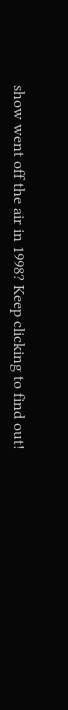show went off the air in 1998? Keep clicking to find out!